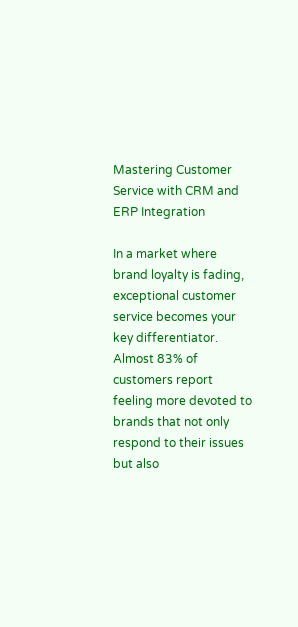Mastering Customer Service with CRM and ERP Integration

In a market where brand loyalty is fading, exceptional customer service becomes your key differentiator. Almost 83% of customers report feeling more devoted to brands that not only respond to their issues but also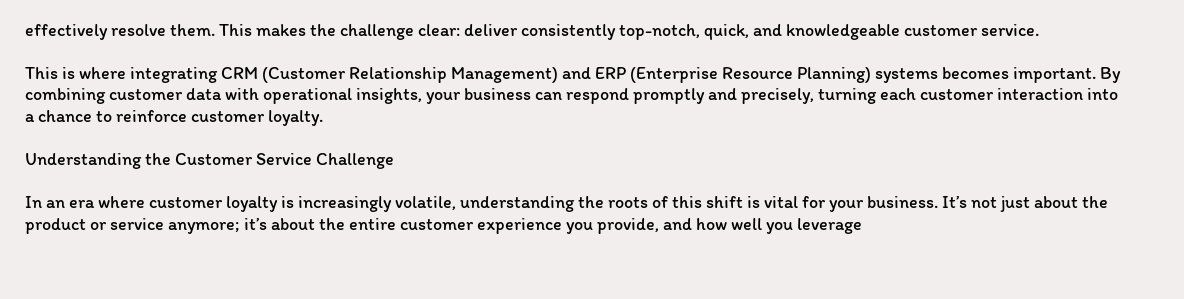effectively resolve them. This makes the challenge clear: deliver consistently top-notch, quick, and knowledgeable customer service.

This is where integrating CRM (Customer Relationship Management) and ERP (Enterprise Resource Planning) systems becomes important. By combining customer data with operational insights, your business can respond promptly and precisely, turning each customer interaction into a chance to reinforce customer loyalty.

Understanding the Customer Service Challenge

In an era where customer loyalty is increasingly volatile, understanding the roots of this shift is vital for your business. It’s not just about the product or service anymore; it’s about the entire customer experience you provide, and how well you leverage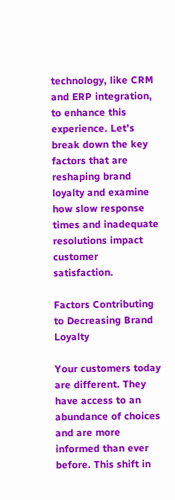technology, like CRM and ERP integration, to enhance this experience. Let’s break down the key factors that are reshaping brand loyalty and examine how slow response times and inadequate resolutions impact customer satisfaction.

Factors Contributing to Decreasing Brand Loyalty

Your customers today are different. They have access to an abundance of choices and are more informed than ever before. This shift in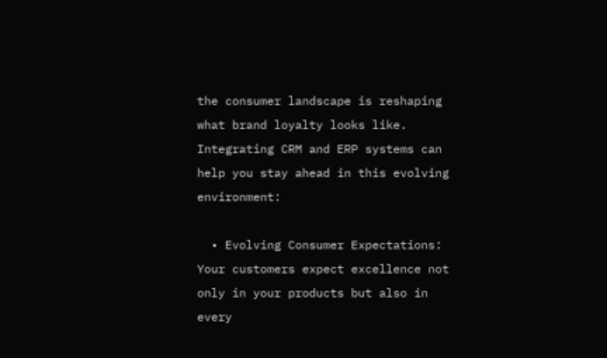the consumer landscape is reshaping what brand loyalty looks like. Integrating CRM and ERP systems can help you stay ahead in this evolving environment:

  • Evolving Consumer Expectations: Your customers expect excellence not only in your products but also in every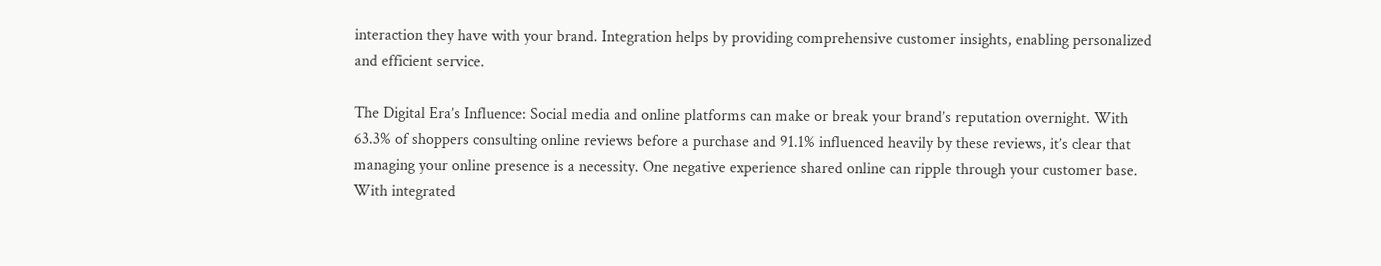interaction they have with your brand. Integration helps by providing comprehensive customer insights, enabling personalized and efficient service.

The Digital Era’s Influence: Social media and online platforms can make or break your brand’s reputation overnight. With 63.3% of shoppers consulting online reviews before a purchase and 91.1% influenced heavily by these reviews, it’s clear that managing your online presence is a necessity. One negative experience shared online can ripple through your customer base. With integrated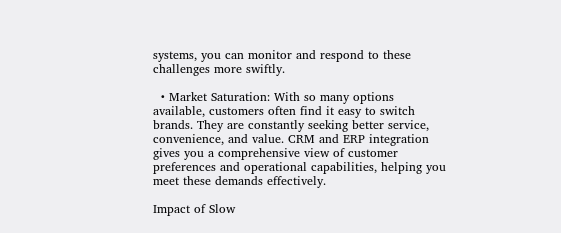systems, you can monitor and respond to these challenges more swiftly.

  • Market Saturation: With so many options available, customers often find it easy to switch brands. They are constantly seeking better service, convenience, and value. CRM and ERP integration gives you a comprehensive view of customer preferences and operational capabilities, helping you meet these demands effectively.

Impact of Slow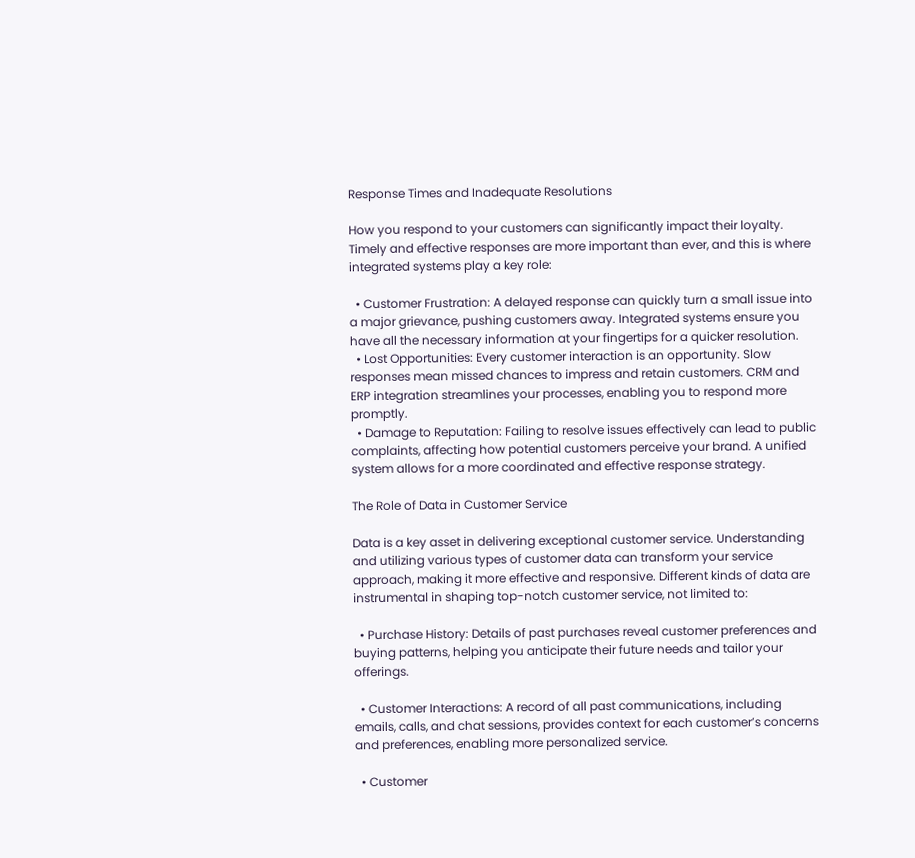Response Times and Inadequate Resolutions

How you respond to your customers can significantly impact their loyalty. Timely and effective responses are more important than ever, and this is where integrated systems play a key role:

  • Customer Frustration: A delayed response can quickly turn a small issue into a major grievance, pushing customers away. Integrated systems ensure you have all the necessary information at your fingertips for a quicker resolution.
  • Lost Opportunities: Every customer interaction is an opportunity. Slow responses mean missed chances to impress and retain customers. CRM and ERP integration streamlines your processes, enabling you to respond more promptly.
  • Damage to Reputation: Failing to resolve issues effectively can lead to public complaints, affecting how potential customers perceive your brand. A unified system allows for a more coordinated and effective response strategy.

The Role of Data in Customer Service

Data is a key asset in delivering exceptional customer service. Understanding and utilizing various types of customer data can transform your service approach, making it more effective and responsive. Different kinds of data are instrumental in shaping top-notch customer service, not limited to:

  • Purchase History: Details of past purchases reveal customer preferences and buying patterns, helping you anticipate their future needs and tailor your offerings.

  • Customer Interactions: A record of all past communications, including emails, calls, and chat sessions, provides context for each customer’s concerns and preferences, enabling more personalized service.

  • Customer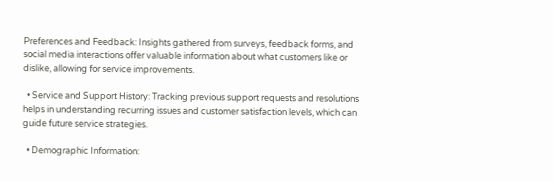Preferences and Feedback: Insights gathered from surveys, feedback forms, and social media interactions offer valuable information about what customers like or dislike, allowing for service improvements.

  • Service and Support History: Tracking previous support requests and resolutions helps in understanding recurring issues and customer satisfaction levels, which can guide future service strategies.

  • Demographic Information: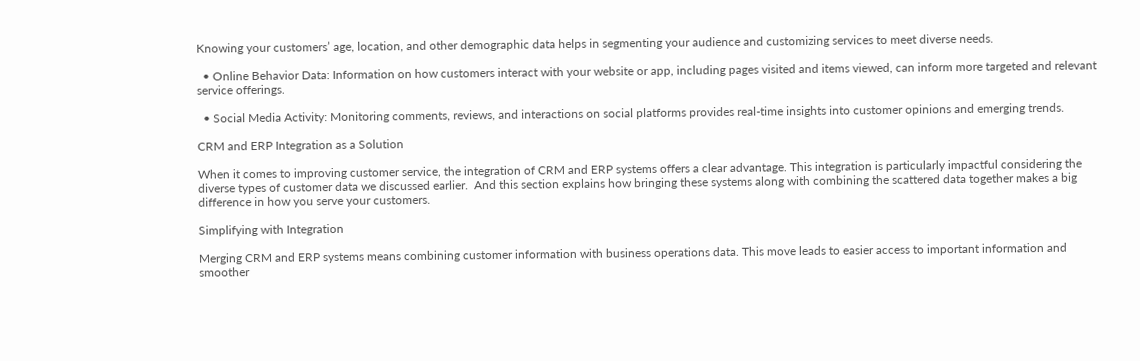Knowing your customers’ age, location, and other demographic data helps in segmenting your audience and customizing services to meet diverse needs.

  • Online Behavior Data: Information on how customers interact with your website or app, including pages visited and items viewed, can inform more targeted and relevant service offerings.

  • Social Media Activity: Monitoring comments, reviews, and interactions on social platforms provides real-time insights into customer opinions and emerging trends.

CRM and ERP Integration as a Solution

When it comes to improving customer service, the integration of CRM and ERP systems offers a clear advantage. This integration is particularly impactful considering the diverse types of customer data we discussed earlier.  And this section explains how bringing these systems along with combining the scattered data together makes a big difference in how you serve your customers.

Simplifying with Integration

Merging CRM and ERP systems means combining customer information with business operations data. This move leads to easier access to important information and smoother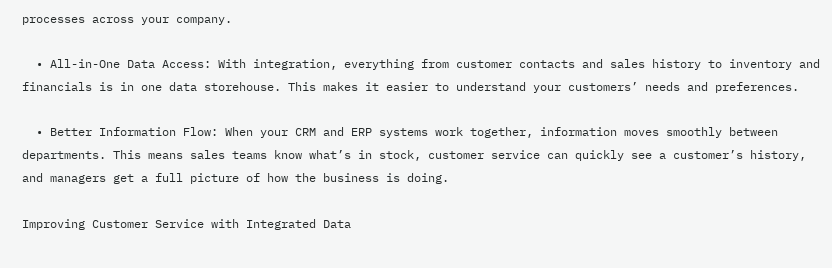processes across your company.

  • All-in-One Data Access: With integration, everything from customer contacts and sales history to inventory and financials is in one data storehouse. This makes it easier to understand your customers’ needs and preferences.

  • Better Information Flow: When your CRM and ERP systems work together, information moves smoothly between departments. This means sales teams know what’s in stock, customer service can quickly see a customer’s history, and managers get a full picture of how the business is doing.

Improving Customer Service with Integrated Data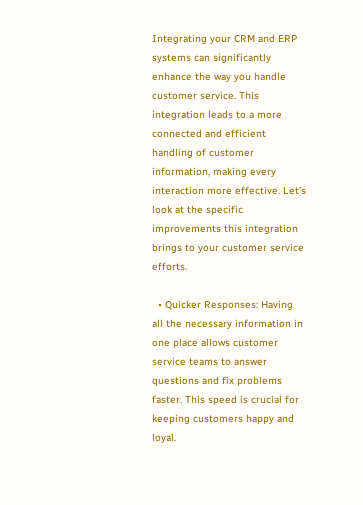Integrating your CRM and ERP systems can significantly enhance the way you handle customer service. This integration leads to a more connected and efficient handling of customer information, making every interaction more effective. Let’s look at the specific improvements this integration brings to your customer service efforts.

  • Quicker Responses: Having all the necessary information in one place allows customer service teams to answer questions and fix problems faster. This speed is crucial for keeping customers happy and loyal.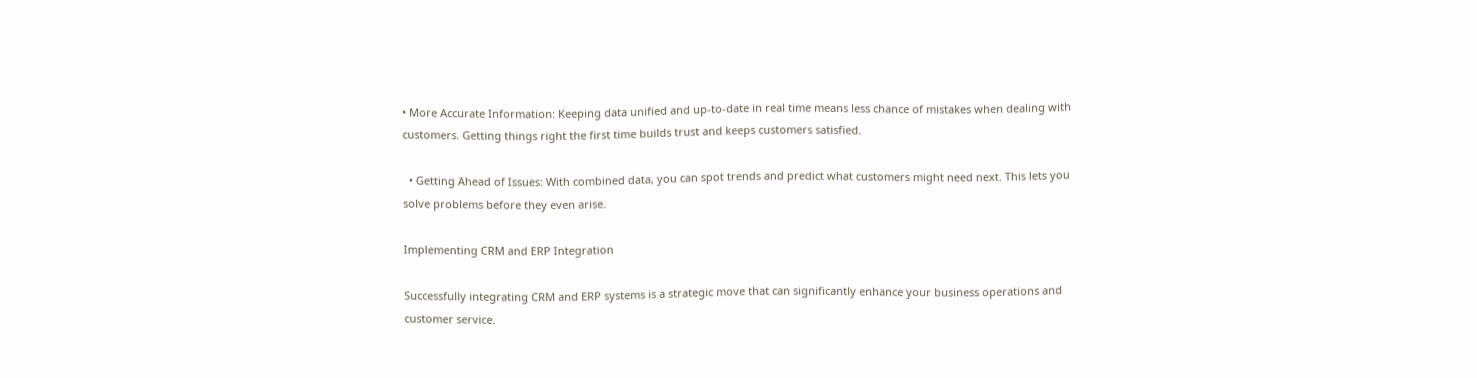• More Accurate Information: Keeping data unified and up-to-date in real time means less chance of mistakes when dealing with customers. Getting things right the first time builds trust and keeps customers satisfied.

  • Getting Ahead of Issues: With combined data, you can spot trends and predict what customers might need next. This lets you solve problems before they even arise.

Implementing CRM and ERP Integration

Successfully integrating CRM and ERP systems is a strategic move that can significantly enhance your business operations and customer service.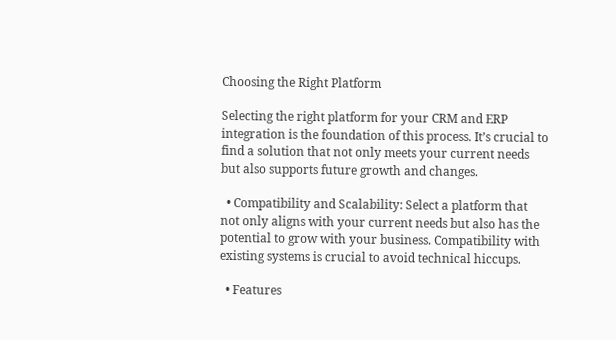Choosing the Right Platform

Selecting the right platform for your CRM and ERP integration is the foundation of this process. It’s crucial to find a solution that not only meets your current needs but also supports future growth and changes.

  • Compatibility and Scalability: Select a platform that not only aligns with your current needs but also has the potential to grow with your business. Compatibility with existing systems is crucial to avoid technical hiccups.

  • Features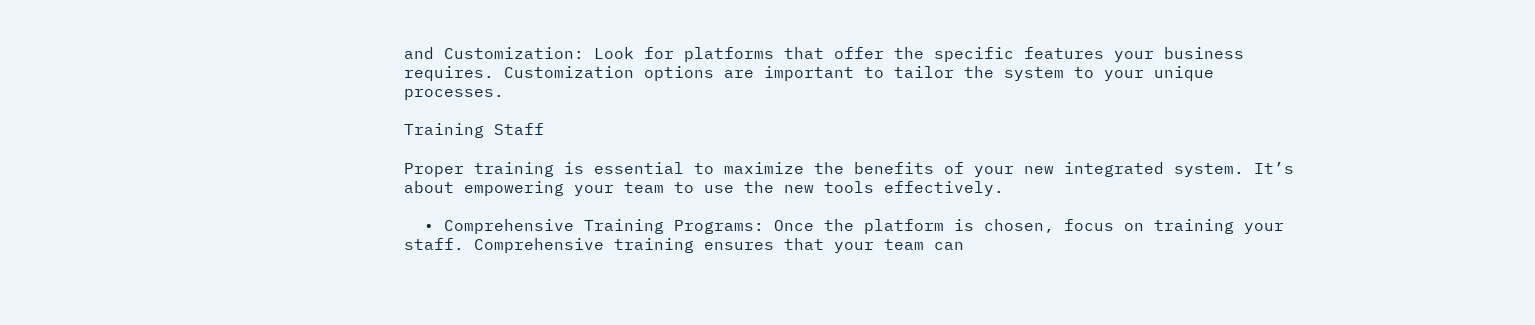and Customization: Look for platforms that offer the specific features your business requires. Customization options are important to tailor the system to your unique processes.

Training Staff

Proper training is essential to maximize the benefits of your new integrated system. It’s about empowering your team to use the new tools effectively.

  • Comprehensive Training Programs: Once the platform is chosen, focus on training your staff. Comprehensive training ensures that your team can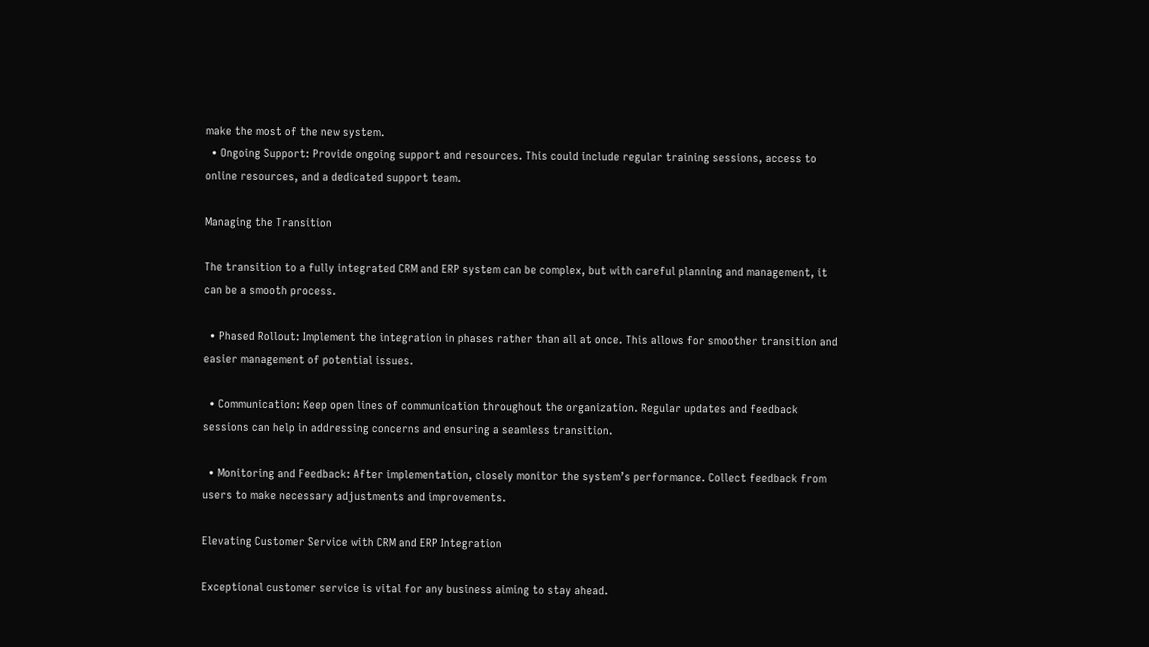make the most of the new system.
  • Ongoing Support: Provide ongoing support and resources. This could include regular training sessions, access to online resources, and a dedicated support team.

Managing the Transition

The transition to a fully integrated CRM and ERP system can be complex, but with careful planning and management, it can be a smooth process.

  • Phased Rollout: Implement the integration in phases rather than all at once. This allows for smoother transition and easier management of potential issues.

  • Communication: Keep open lines of communication throughout the organization. Regular updates and feedback sessions can help in addressing concerns and ensuring a seamless transition.

  • Monitoring and Feedback: After implementation, closely monitor the system’s performance. Collect feedback from users to make necessary adjustments and improvements.

Elevating Customer Service with CRM and ERP Integration

Exceptional customer service is vital for any business aiming to stay ahead.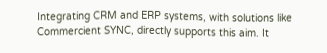Integrating CRM and ERP systems, with solutions like Commercient SYNC, directly supports this aim. It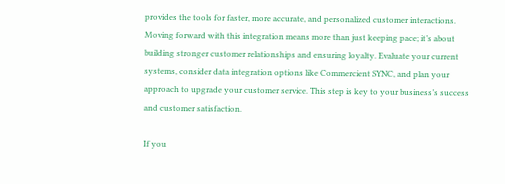provides the tools for faster, more accurate, and personalized customer interactions. Moving forward with this integration means more than just keeping pace; it’s about building stronger customer relationships and ensuring loyalty. Evaluate your current systems, consider data integration options like Commercient SYNC, and plan your approach to upgrade your customer service. This step is key to your business’s success and customer satisfaction.

If you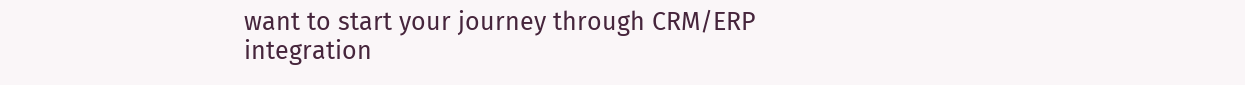want to start your journey through CRM/ERP integration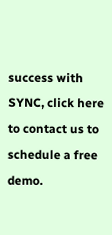success with SYNC, click here to contact us to schedule a free demo.